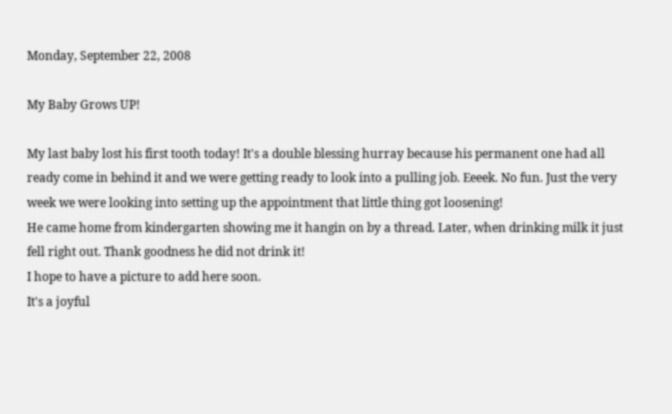Monday, September 22, 2008

My Baby Grows UP!

My last baby lost his first tooth today! It's a double blessing hurray because his permanent one had all ready come in behind it and we were getting ready to look into a pulling job. Eeeek. No fun. Just the very week we were looking into setting up the appointment that little thing got loosening!
He came home from kindergarten showing me it hangin on by a thread. Later, when drinking milk it just fell right out. Thank goodness he did not drink it!
I hope to have a picture to add here soon.
It's a joyful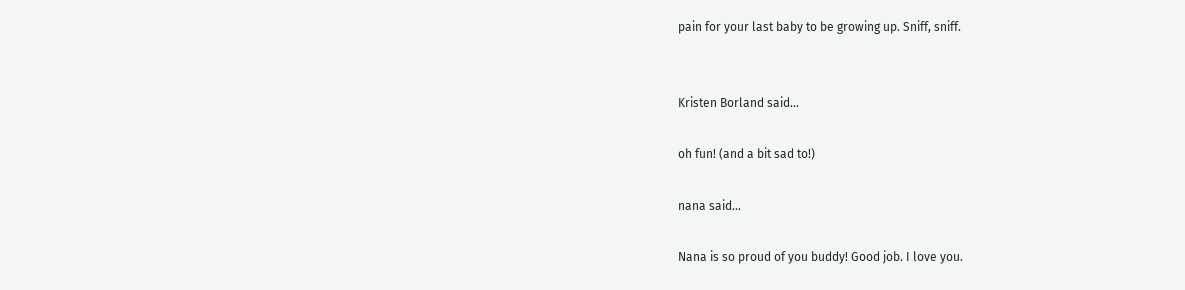pain for your last baby to be growing up. Sniff, sniff.


Kristen Borland said...

oh fun! (and a bit sad to!)

nana said...

Nana is so proud of you buddy! Good job. I love you.